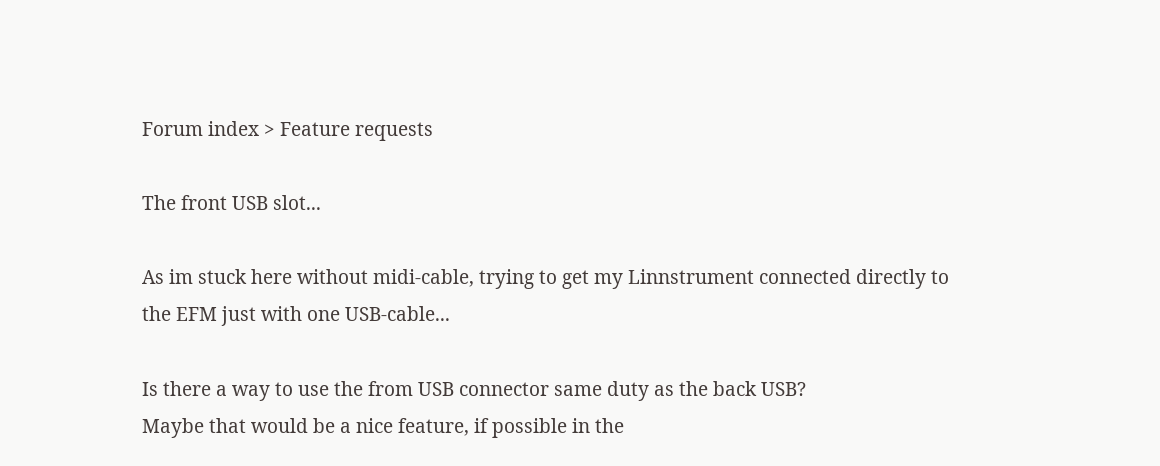Forum index > Feature requests

The front USB slot...

As im stuck here without midi-cable, trying to get my Linnstrument connected directly to the EFM just with one USB-cable...

Is there a way to use the from USB connector same duty as the back USB?
Maybe that would be a nice feature, if possible in the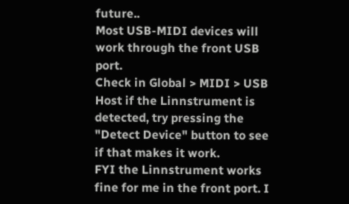future..
Most USB-MIDI devices will work through the front USB port.
Check in Global > MIDI > USB Host if the Linnstrument is detected, try pressing the "Detect Device" button to see if that makes it work.
FYI the Linnstrument works fine for me in the front port. I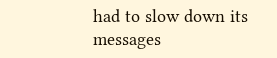had to slow down its messages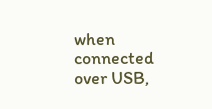when connected over USB,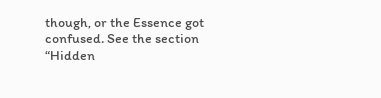though, or the Essence got confused. See the section “Hidden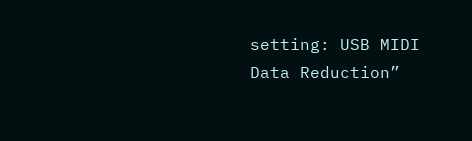setting: USB MIDI Data Reduction”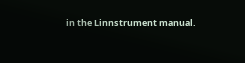in the Linnstrument manual.